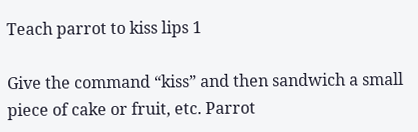Teach parrot to kiss lips 1

Give the command “kiss” and then sandwich a small piece of cake or fruit, etc. Parrot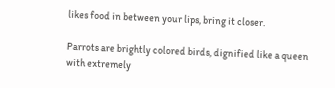likes food in between your lips, bring it closer.

Parrots are brightly colored birds, dignified like a queen with extremely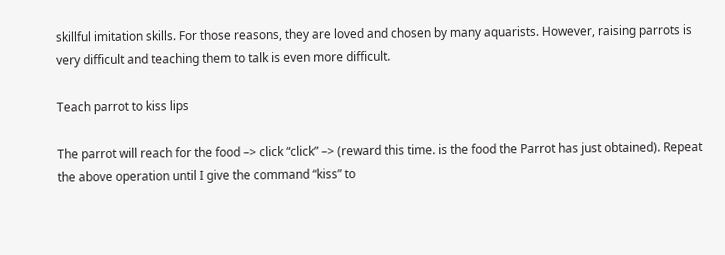skillful imitation skills. For those reasons, they are loved and chosen by many aquarists. However, raising parrots is very difficult and teaching them to talk is even more difficult.

Teach parrot to kiss lips

The parrot will reach for the food –> click “click” –> (reward this time. is the food the Parrot has just obtained). Repeat the above operation until I give the command “kiss” to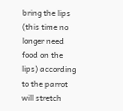bring the lips (this time no longer need food on the lips) according to the parrot will stretch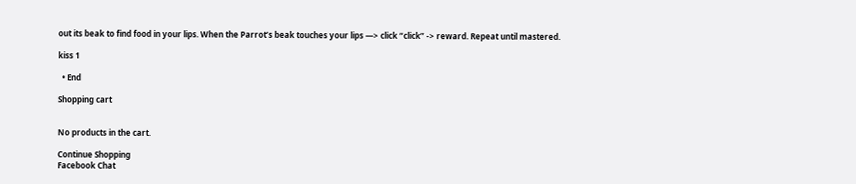out its beak to find food in your lips. When the Parrot’s beak touches your lips —> click “click” -> reward. Repeat until mastered.

kiss 1

  • End

Shopping cart


No products in the cart.

Continue Shopping
Facebook Chat